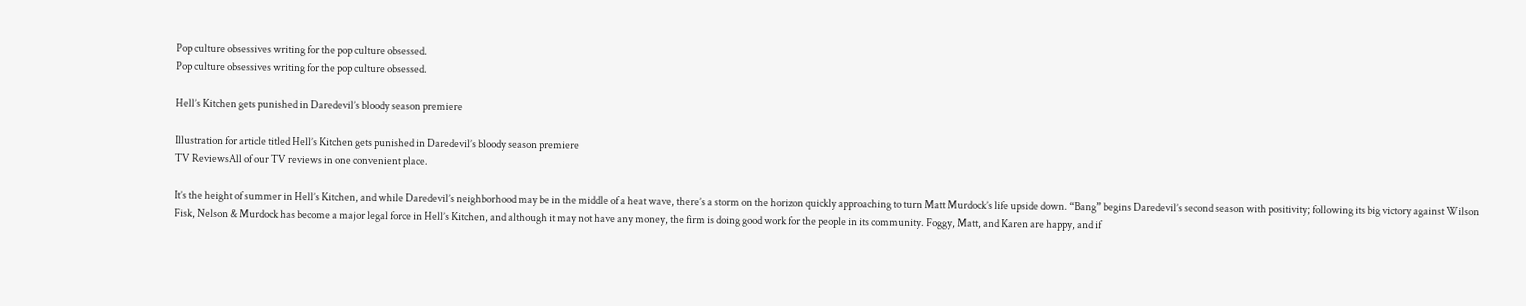Pop culture obsessives writing for the pop culture obsessed.
Pop culture obsessives writing for the pop culture obsessed.

Hell’s Kitchen gets punished in Daredevil’s bloody season premiere

Illustration for article titled Hell’s Kitchen gets punished in Daredevil’s bloody season premiere
TV ReviewsAll of our TV reviews in one convenient place.

It’s the height of summer in Hell’s Kitchen, and while Daredevil’s neighborhood may be in the middle of a heat wave, there’s a storm on the horizon quickly approaching to turn Matt Murdock’s life upside down. “Bang” begins Daredevil’s second season with positivity; following its big victory against Wilson Fisk, Nelson & Murdock has become a major legal force in Hell’s Kitchen, and although it may not have any money, the firm is doing good work for the people in its community. Foggy, Matt, and Karen are happy, and if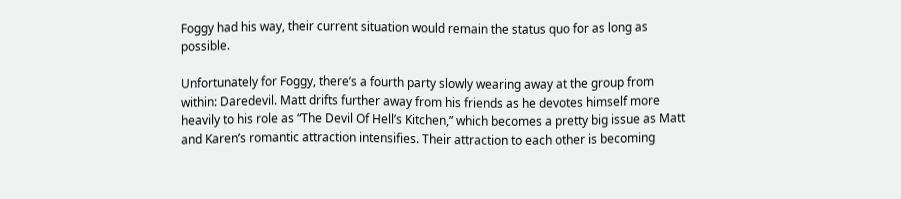Foggy had his way, their current situation would remain the status quo for as long as possible.

Unfortunately for Foggy, there’s a fourth party slowly wearing away at the group from within: Daredevil. Matt drifts further away from his friends as he devotes himself more heavily to his role as “The Devil Of Hell’s Kitchen,” which becomes a pretty big issue as Matt and Karen’s romantic attraction intensifies. Their attraction to each other is becoming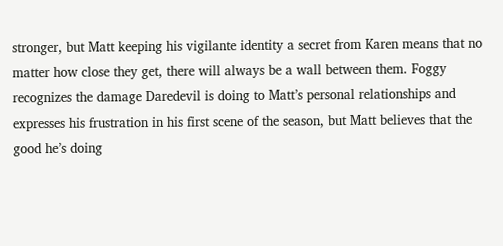stronger, but Matt keeping his vigilante identity a secret from Karen means that no matter how close they get, there will always be a wall between them. Foggy recognizes the damage Daredevil is doing to Matt’s personal relationships and expresses his frustration in his first scene of the season, but Matt believes that the good he’s doing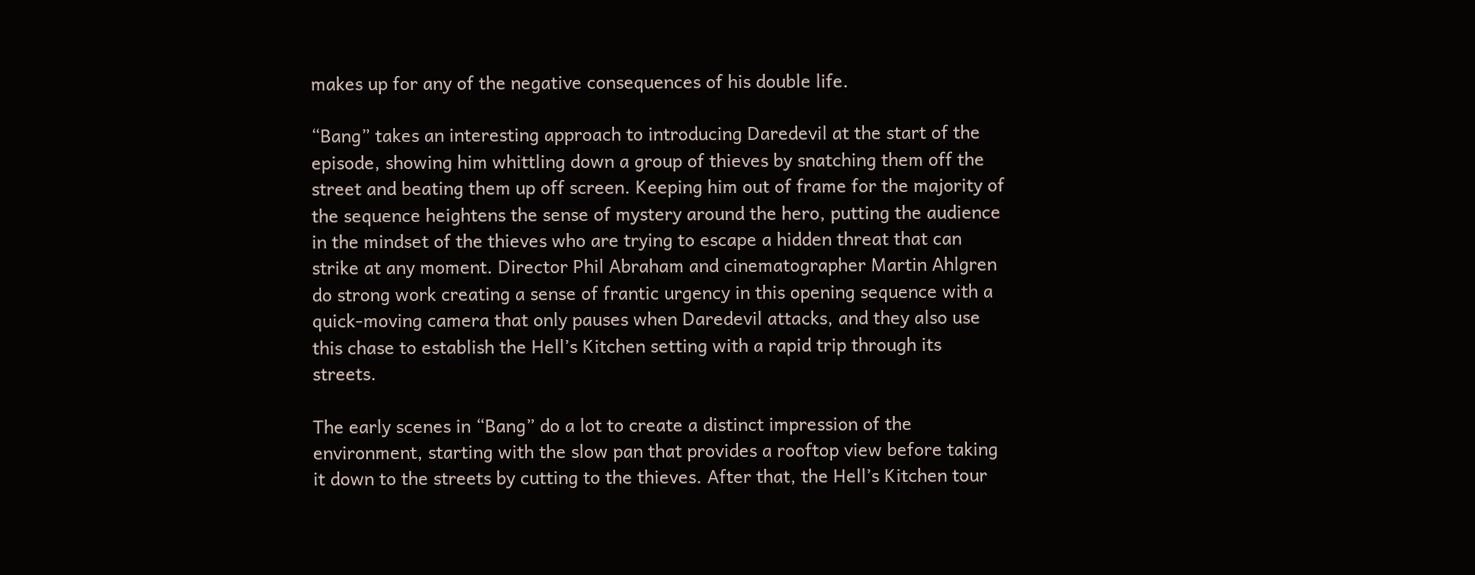makes up for any of the negative consequences of his double life.

“Bang” takes an interesting approach to introducing Daredevil at the start of the episode, showing him whittling down a group of thieves by snatching them off the street and beating them up off screen. Keeping him out of frame for the majority of the sequence heightens the sense of mystery around the hero, putting the audience in the mindset of the thieves who are trying to escape a hidden threat that can strike at any moment. Director Phil Abraham and cinematographer Martin Ahlgren do strong work creating a sense of frantic urgency in this opening sequence with a quick-moving camera that only pauses when Daredevil attacks, and they also use this chase to establish the Hell’s Kitchen setting with a rapid trip through its streets.

The early scenes in “Bang” do a lot to create a distinct impression of the environment, starting with the slow pan that provides a rooftop view before taking it down to the streets by cutting to the thieves. After that, the Hell’s Kitchen tour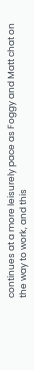continues at a more leisurely pace as Foggy and Matt chat on the way to work, and this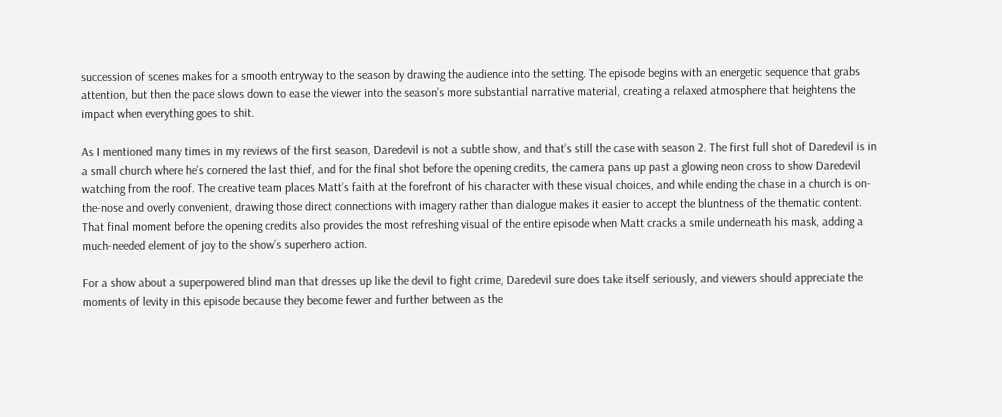succession of scenes makes for a smooth entryway to the season by drawing the audience into the setting. The episode begins with an energetic sequence that grabs attention, but then the pace slows down to ease the viewer into the season’s more substantial narrative material, creating a relaxed atmosphere that heightens the impact when everything goes to shit.

As I mentioned many times in my reviews of the first season, Daredevil is not a subtle show, and that’s still the case with season 2. The first full shot of Daredevil is in a small church where he’s cornered the last thief, and for the final shot before the opening credits, the camera pans up past a glowing neon cross to show Daredevil watching from the roof. The creative team places Matt’s faith at the forefront of his character with these visual choices, and while ending the chase in a church is on-the-nose and overly convenient, drawing those direct connections with imagery rather than dialogue makes it easier to accept the bluntness of the thematic content. That final moment before the opening credits also provides the most refreshing visual of the entire episode when Matt cracks a smile underneath his mask, adding a much-needed element of joy to the show’s superhero action.

For a show about a superpowered blind man that dresses up like the devil to fight crime, Daredevil sure does take itself seriously, and viewers should appreciate the moments of levity in this episode because they become fewer and further between as the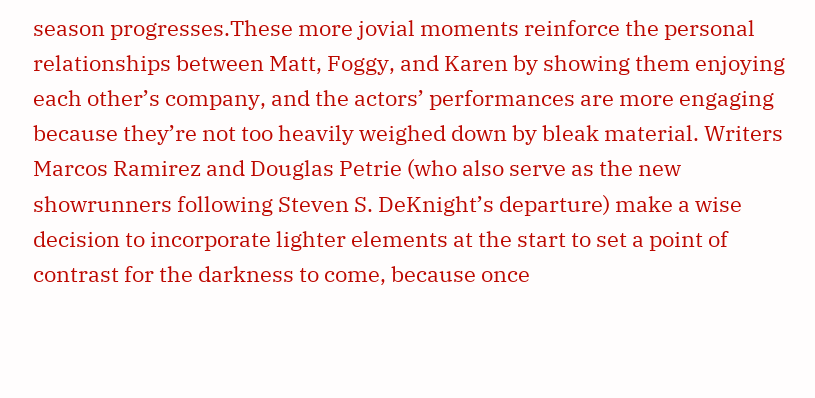season progresses.These more jovial moments reinforce the personal relationships between Matt, Foggy, and Karen by showing them enjoying each other’s company, and the actors’ performances are more engaging because they’re not too heavily weighed down by bleak material. Writers Marcos Ramirez and Douglas Petrie (who also serve as the new showrunners following Steven S. DeKnight’s departure) make a wise decision to incorporate lighter elements at the start to set a point of contrast for the darkness to come, because once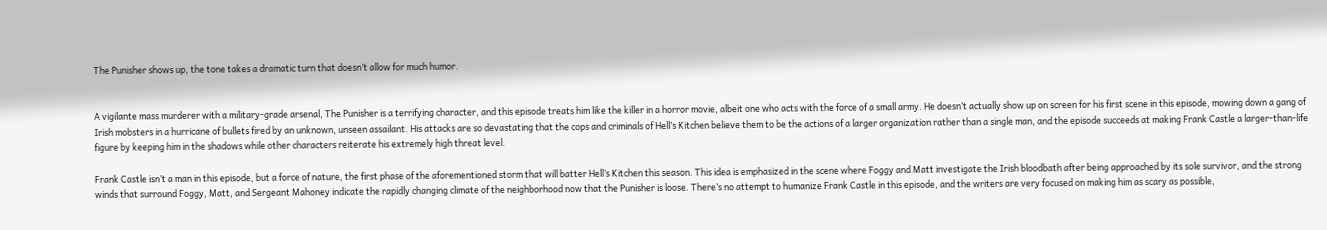The Punisher shows up, the tone takes a dramatic turn that doesn’t allow for much humor.


A vigilante mass murderer with a military-grade arsenal, The Punisher is a terrifying character, and this episode treats him like the killer in a horror movie, albeit one who acts with the force of a small army. He doesn’t actually show up on screen for his first scene in this episode, mowing down a gang of Irish mobsters in a hurricane of bullets fired by an unknown, unseen assailant. His attacks are so devastating that the cops and criminals of Hell’s Kitchen believe them to be the actions of a larger organization rather than a single man, and the episode succeeds at making Frank Castle a larger-than-life figure by keeping him in the shadows while other characters reiterate his extremely high threat level.

Frank Castle isn’t a man in this episode, but a force of nature, the first phase of the aforementioned storm that will batter Hell’s Kitchen this season. This idea is emphasized in the scene where Foggy and Matt investigate the Irish bloodbath after being approached by its sole survivor, and the strong winds that surround Foggy, Matt, and Sergeant Mahoney indicate the rapidly changing climate of the neighborhood now that the Punisher is loose. There’s no attempt to humanize Frank Castle in this episode, and the writers are very focused on making him as scary as possible,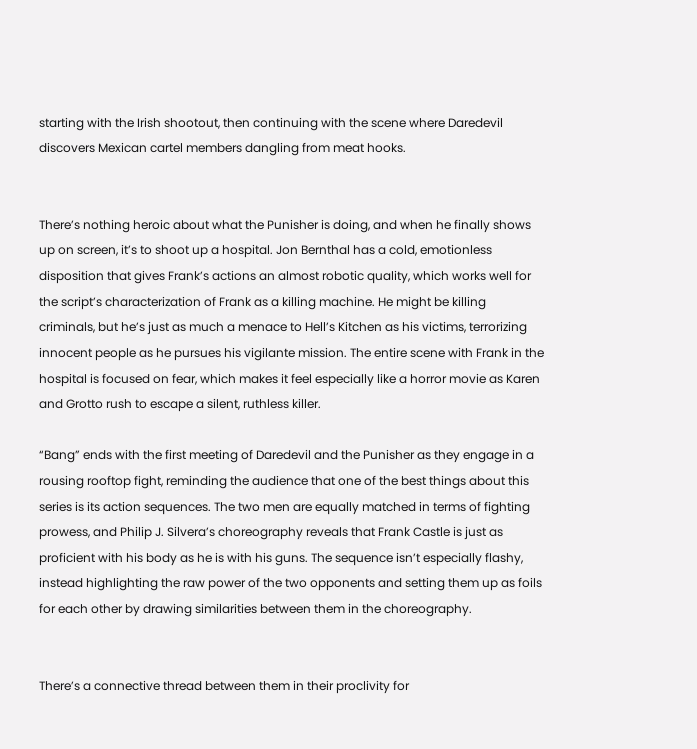starting with the Irish shootout, then continuing with the scene where Daredevil discovers Mexican cartel members dangling from meat hooks.


There’s nothing heroic about what the Punisher is doing, and when he finally shows up on screen, it’s to shoot up a hospital. Jon Bernthal has a cold, emotionless disposition that gives Frank’s actions an almost robotic quality, which works well for the script’s characterization of Frank as a killing machine. He might be killing criminals, but he’s just as much a menace to Hell’s Kitchen as his victims, terrorizing innocent people as he pursues his vigilante mission. The entire scene with Frank in the hospital is focused on fear, which makes it feel especially like a horror movie as Karen and Grotto rush to escape a silent, ruthless killer.

“Bang” ends with the first meeting of Daredevil and the Punisher as they engage in a rousing rooftop fight, reminding the audience that one of the best things about this series is its action sequences. The two men are equally matched in terms of fighting prowess, and Philip J. Silvera’s choreography reveals that Frank Castle is just as proficient with his body as he is with his guns. The sequence isn’t especially flashy, instead highlighting the raw power of the two opponents and setting them up as foils for each other by drawing similarities between them in the choreography.


There’s a connective thread between them in their proclivity for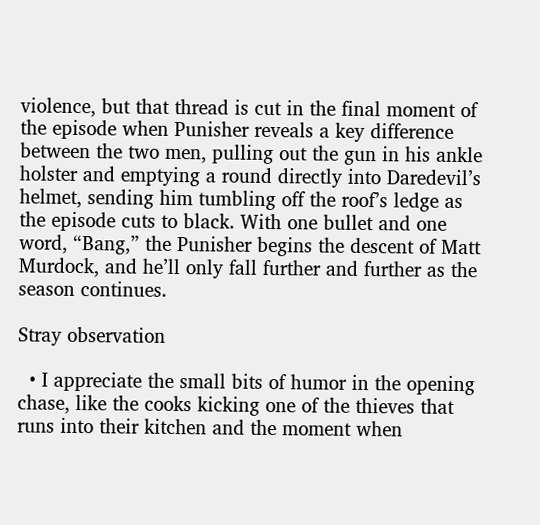violence, but that thread is cut in the final moment of the episode when Punisher reveals a key difference between the two men, pulling out the gun in his ankle holster and emptying a round directly into Daredevil’s helmet, sending him tumbling off the roof’s ledge as the episode cuts to black. With one bullet and one word, “Bang,” the Punisher begins the descent of Matt Murdock, and he’ll only fall further and further as the season continues.

Stray observation

  • I appreciate the small bits of humor in the opening chase, like the cooks kicking one of the thieves that runs into their kitchen and the moment when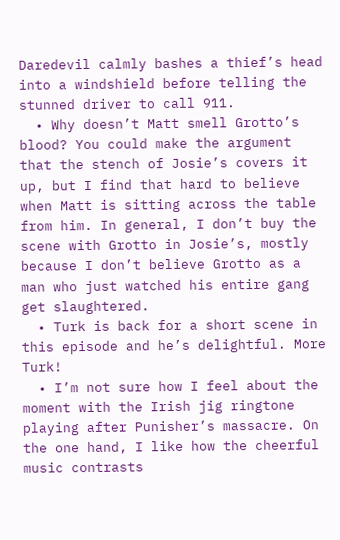Daredevil calmly bashes a thief’s head into a windshield before telling the stunned driver to call 911.
  • Why doesn’t Matt smell Grotto’s blood? You could make the argument that the stench of Josie’s covers it up, but I find that hard to believe when Matt is sitting across the table from him. In general, I don’t buy the scene with Grotto in Josie’s, mostly because I don’t believe Grotto as a man who just watched his entire gang get slaughtered.
  • Turk is back for a short scene in this episode and he’s delightful. More Turk!
  • I’m not sure how I feel about the moment with the Irish jig ringtone playing after Punisher’s massacre. On the one hand, I like how the cheerful music contrasts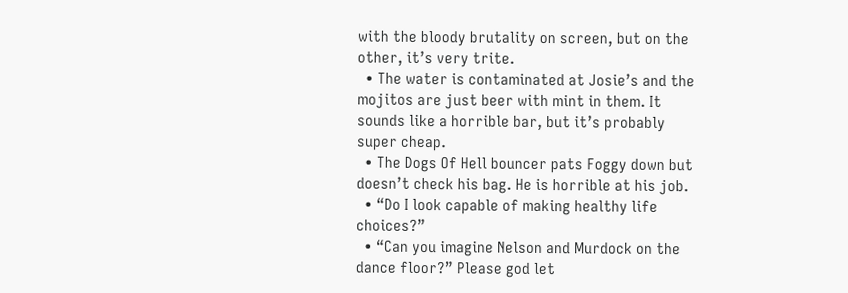with the bloody brutality on screen, but on the other, it’s very trite.
  • The water is contaminated at Josie’s and the mojitos are just beer with mint in them. It sounds like a horrible bar, but it’s probably super cheap.
  • The Dogs Of Hell bouncer pats Foggy down but doesn’t check his bag. He is horrible at his job.
  • “Do I look capable of making healthy life choices?”
  • “Can you imagine Nelson and Murdock on the dance floor?” Please god let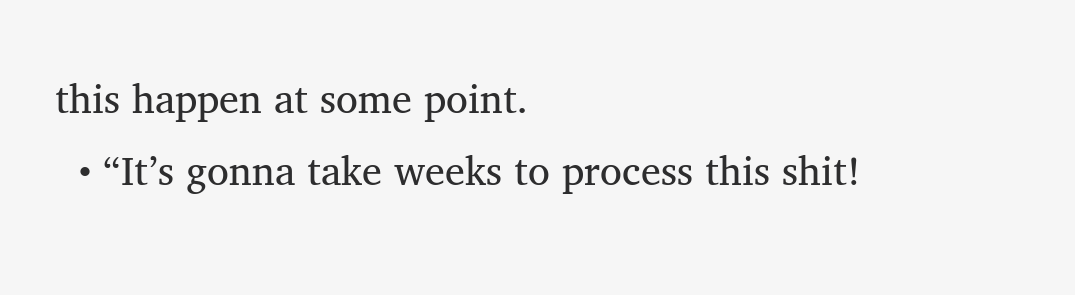this happen at some point.
  • “It’s gonna take weeks to process this shit!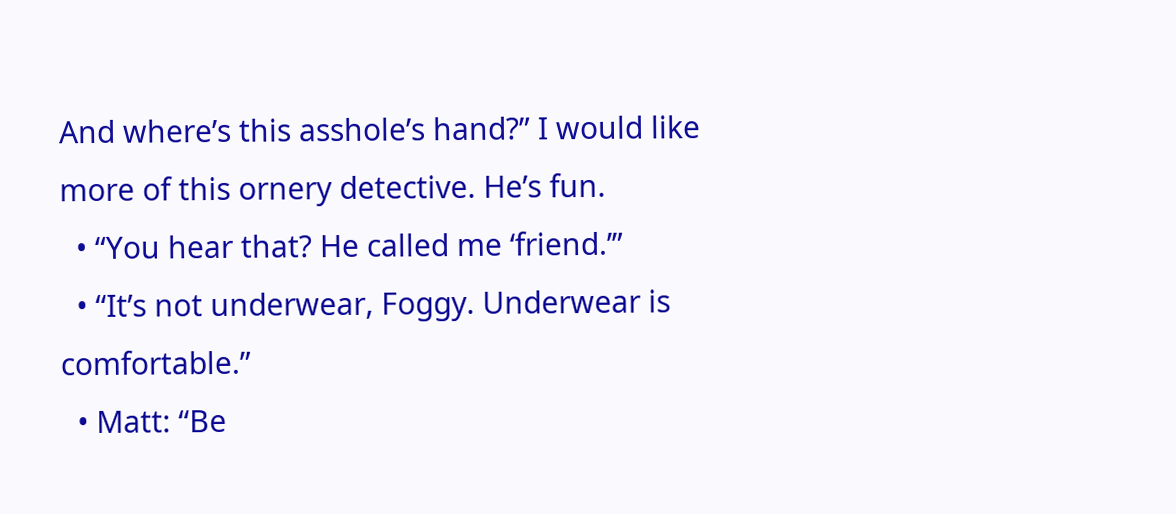And where’s this asshole’s hand?” I would like more of this ornery detective. He’s fun.
  • “You hear that? He called me ‘friend.’”
  • “It’s not underwear, Foggy. Underwear is comfortable.”
  • Matt: “Be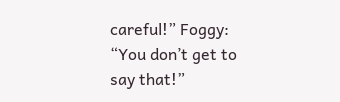careful!” Foggy: “You don’t get to say that!”